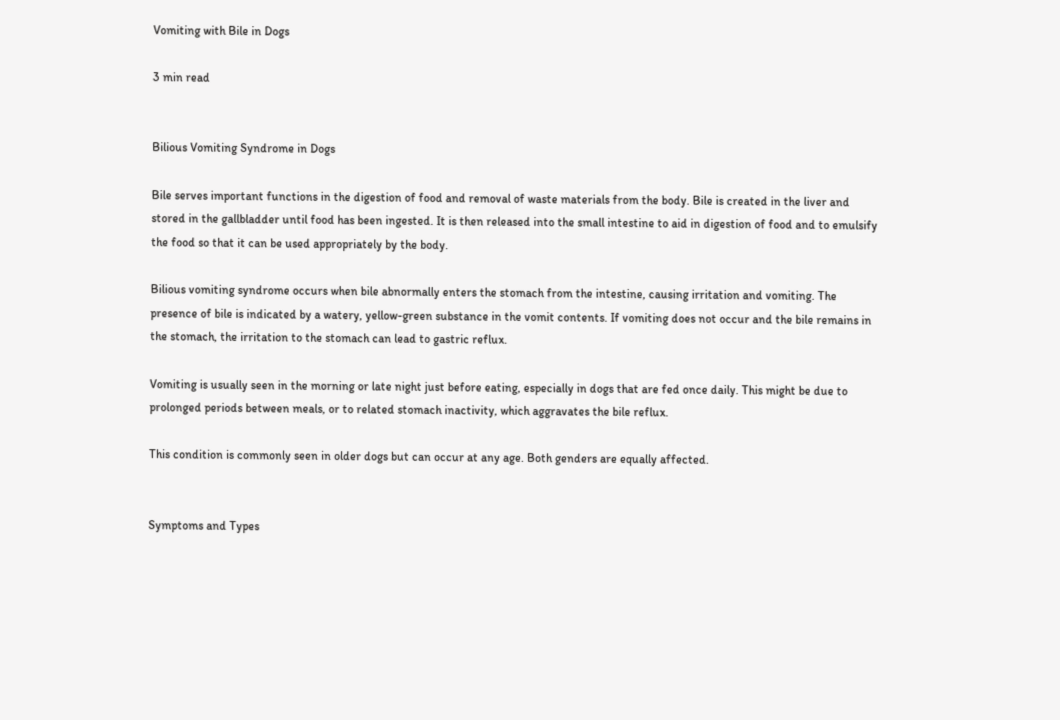Vomiting with Bile in Dogs

3 min read


Bilious Vomiting Syndrome in Dogs

Bile serves important functions in the digestion of food and removal of waste materials from the body. Bile is created in the liver and stored in the gallbladder until food has been ingested. It is then released into the small intestine to aid in digestion of food and to emulsify the food so that it can be used appropriately by the body.

Bilious vomiting syndrome occurs when bile abnormally enters the stomach from the intestine, causing irritation and vomiting. The presence of bile is indicated by a watery, yellow-green substance in the vomit contents. If vomiting does not occur and the bile remains in the stomach, the irritation to the stomach can lead to gastric reflux.

Vomiting is usually seen in the morning or late night just before eating, especially in dogs that are fed once daily. This might be due to prolonged periods between meals, or to related stomach inactivity, which aggravates the bile reflux.

This condition is commonly seen in older dogs but can occur at any age. Both genders are equally affected.


Symptoms and Types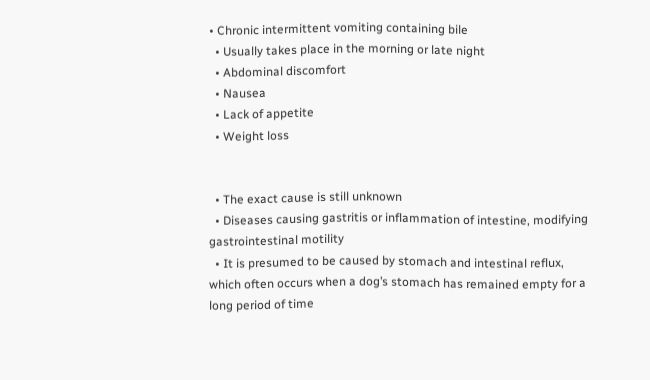• Chronic intermittent vomiting containing bile
  • Usually takes place in the morning or late night
  • Abdominal discomfort
  • Nausea
  • Lack of appetite
  • Weight loss


  • The exact cause is still unknown
  • Diseases causing gastritis or inflammation of intestine, modifying gastrointestinal motility
  • It is presumed to be caused by stomach and intestinal reflux, which often occurs when a dog’s stomach has remained empty for a long period of time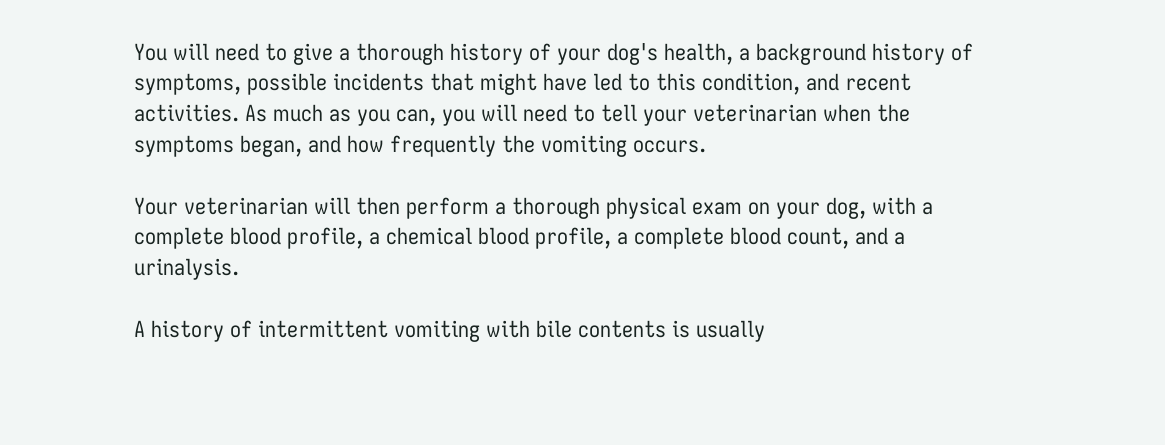You will need to give a thorough history of your dog's health, a background history of symptoms, possible incidents that might have led to this condition, and recent activities. As much as you can, you will need to tell your veterinarian when the symptoms began, and how frequently the vomiting occurs.

Your veterinarian will then perform a thorough physical exam on your dog, with a complete blood profile, a chemical blood profile, a complete blood count, and a urinalysis.

A history of intermittent vomiting with bile contents is usually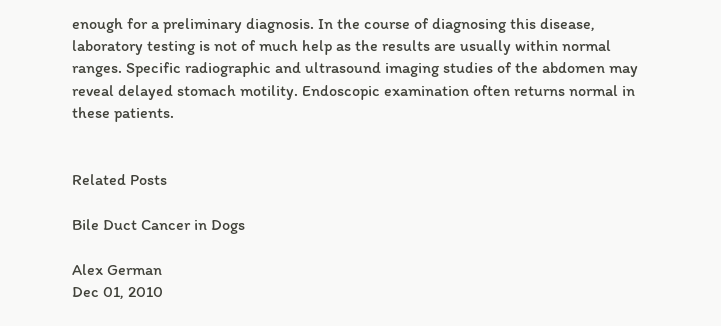enough for a preliminary diagnosis. In the course of diagnosing this disease, laboratory testing is not of much help as the results are usually within normal ranges. Specific radiographic and ultrasound imaging studies of the abdomen may reveal delayed stomach motility. Endoscopic examination often returns normal in these patients.


Related Posts

Bile Duct Cancer in Dogs

Alex German
Dec 01, 2010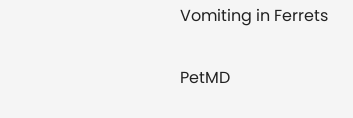Vomiting in Ferrets

PetMD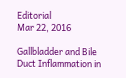Editorial
Mar 22, 2016

Gallbladder and Bile Duct Inflammation in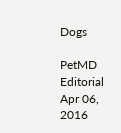Dogs

PetMD Editorial
Apr 06, 2016